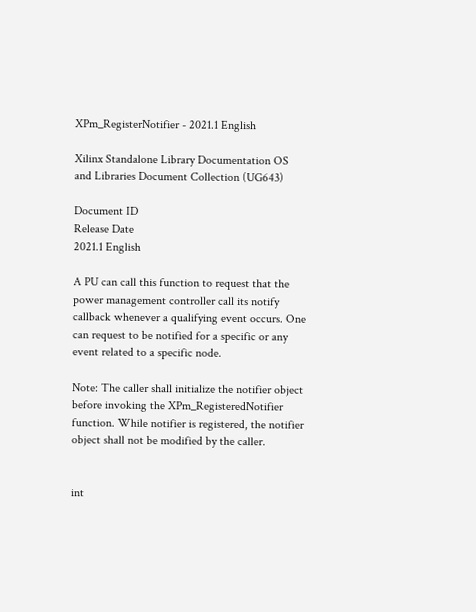XPm_RegisterNotifier - 2021.1 English

Xilinx Standalone Library Documentation OS and Libraries Document Collection (UG643)

Document ID
Release Date
2021.1 English

A PU can call this function to request that the power management controller call its notify callback whenever a qualifying event occurs. One can request to be notified for a specific or any event related to a specific node.

Note: The caller shall initialize the notifier object before invoking the XPm_RegisteredNotifier function. While notifier is registered, the notifier object shall not be modified by the caller.


int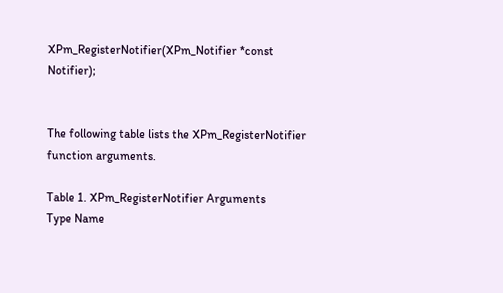XPm_RegisterNotifier(XPm_Notifier *const Notifier);


The following table lists the XPm_RegisterNotifier function arguments.

Table 1. XPm_RegisterNotifier Arguments
Type Name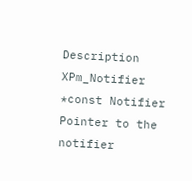Description
XPm_Notifier *const Notifier Pointer to the notifier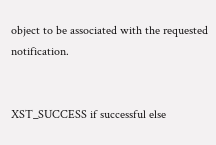object to be associated with the requested notification.


XST_SUCCESS if successful else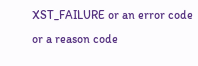XST_FAILURE or an error code or a reason code